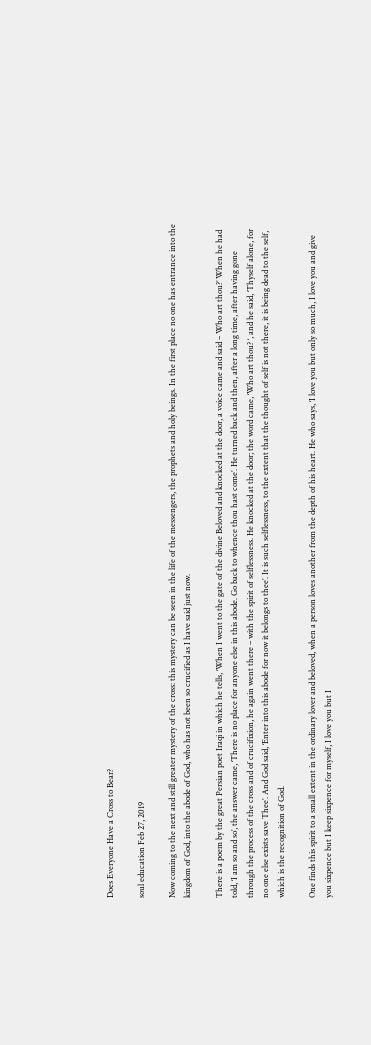Does Everyone Have a Cross to Bear?

soul education Feb 27, 2019

Now coming to the next and still greater mystery of the cross: this mystery can be seen in the life of the messengers, the prophets and holy beings. In the first place no one has entrance into the kingdom of God, into the abode of God, who has not been so crucified as I have said just now.

There is a poem by the great Persian poet Iraqi in which he tells, ‘When I went to the gate of the divine Beloved and knocked at the door, a voice came and said – Who art thou?’ When he had told, ‘I am so and so’, the answer came, ‘There is no place for anyone else in this abode. Go back to whence thou hast come’. He turned back and then, after a long time, after having gone through the process of the cross and of crucifixion, he again went there – with the spirit of selflessness. He knocked at the door; the word came, ‘Who art thou? ‘, and he said, ‘Thyself alone, for no one else exists save Thee’. And God said, ‘Enter into this abode for now it belongs to thee’. It is such selflessness, to the extent that the thought of self is not there, it is being dead to the self, which is the recognition of God.

One finds this spirit to a small extent in the ordinary lover and beloved, when a person loves another from the depth of his heart. He who says, ‘I love you but only so much, I love you and give you sixpence but I keep sixpence for myself, I love you but I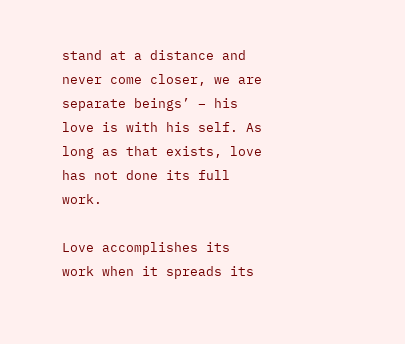stand at a distance and never come closer, we are separate beings’ – his love is with his self. As long as that exists, love has not done its full work.

Love accomplishes its work when it spreads its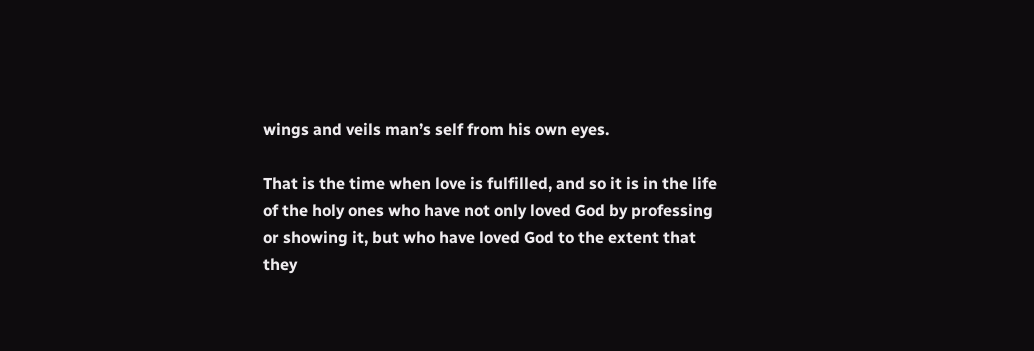wings and veils man’s self from his own eyes.

That is the time when love is fulfilled, and so it is in the life of the holy ones who have not only loved God by professing or showing it, but who have loved God to the extent that they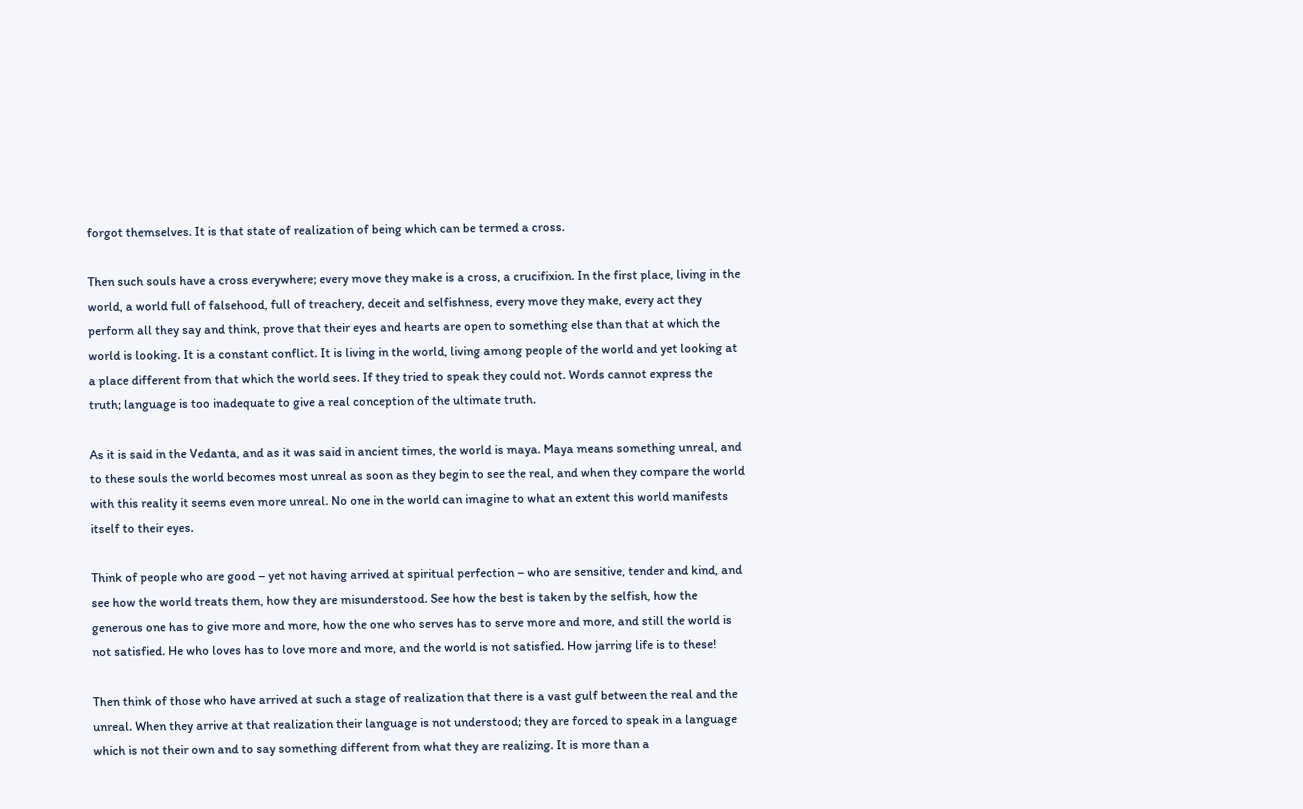forgot themselves. It is that state of realization of being which can be termed a cross.

Then such souls have a cross everywhere; every move they make is a cross, a crucifixion. In the first place, living in the world, a world full of falsehood, full of treachery, deceit and selfishness, every move they make, every act they perform all they say and think, prove that their eyes and hearts are open to something else than that at which the world is looking. It is a constant conflict. It is living in the world, living among people of the world and yet looking at a place different from that which the world sees. If they tried to speak they could not. Words cannot express the truth; language is too inadequate to give a real conception of the ultimate truth.

As it is said in the Vedanta, and as it was said in ancient times, the world is maya. Maya means something unreal, and to these souls the world becomes most unreal as soon as they begin to see the real, and when they compare the world with this reality it seems even more unreal. No one in the world can imagine to what an extent this world manifests itself to their eyes.

Think of people who are good – yet not having arrived at spiritual perfection – who are sensitive, tender and kind, and see how the world treats them, how they are misunderstood. See how the best is taken by the selfish, how the generous one has to give more and more, how the one who serves has to serve more and more, and still the world is not satisfied. He who loves has to love more and more, and the world is not satisfied. How jarring life is to these!

Then think of those who have arrived at such a stage of realization that there is a vast gulf between the real and the unreal. When they arrive at that realization their language is not understood; they are forced to speak in a language which is not their own and to say something different from what they are realizing. It is more than a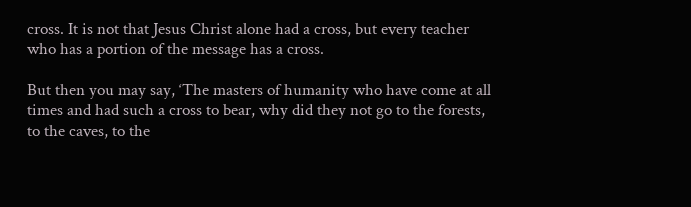cross. It is not that Jesus Christ alone had a cross, but every teacher who has a portion of the message has a cross.

But then you may say, ‘The masters of humanity who have come at all times and had such a cross to bear, why did they not go to the forests, to the caves, to the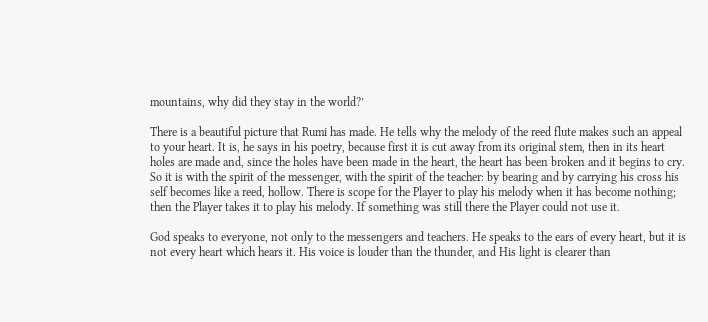mountains, why did they stay in the world?’

There is a beautiful picture that Rumi has made. He tells why the melody of the reed flute makes such an appeal to your heart. It is, he says in his poetry, because first it is cut away from its original stem, then in its heart holes are made and, since the holes have been made in the heart, the heart has been broken and it begins to cry. So it is with the spirit of the messenger, with the spirit of the teacher: by bearing and by carrying his cross his self becomes like a reed, hollow. There is scope for the Player to play his melody when it has become nothing; then the Player takes it to play his melody. If something was still there the Player could not use it.

God speaks to everyone, not only to the messengers and teachers. He speaks to the ears of every heart, but it is not every heart which hears it. His voice is louder than the thunder, and His light is clearer than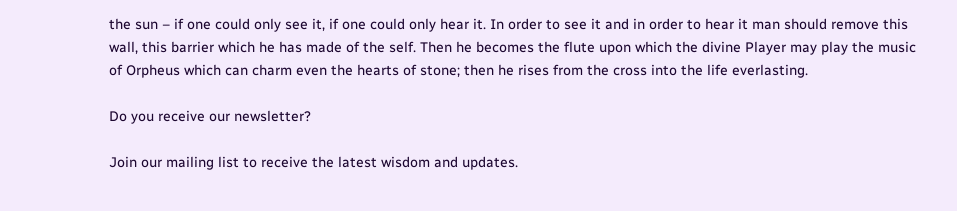the sun – if one could only see it, if one could only hear it. In order to see it and in order to hear it man should remove this wall, this barrier which he has made of the self. Then he becomes the flute upon which the divine Player may play the music of Orpheus which can charm even the hearts of stone; then he rises from the cross into the life everlasting.

Do you receive our newsletter?

Join our mailing list to receive the latest wisdom and updates.